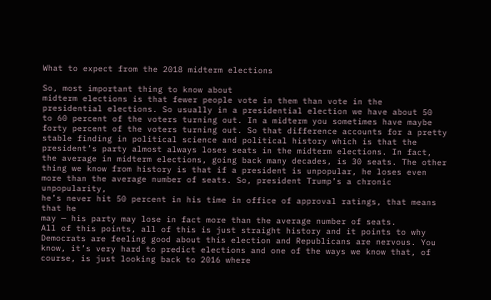What to expect from the 2018 midterm elections

So, most important thing to know about
midterm elections is that fewer people vote in them than vote in the
presidential elections. So usually in a presidential election we have about 50
to 60 percent of the voters turning out. In a midterm you sometimes have maybe
forty percent of the voters turning out. So that difference accounts for a pretty
stable finding in political science and political history which is that the
president’s party almost always loses seats in the midterm elections. In fact,
the average in midterm elections, going back many decades, is 30 seats. The other
thing we know from history is that if a president is unpopular, he loses even
more than the average number of seats. So, president Trump’s a chronic unpopularity,
he’s never hit 50 percent in his time in office of approval ratings, that means that he
may — his party may lose in fact more than the average number of seats.
All of this points, all of this is just straight history and it points to why
Democrats are feeling good about this election and Republicans are nervous. You
know, it’s very hard to predict elections and one of the ways we know that, of
course, is just looking back to 2016 where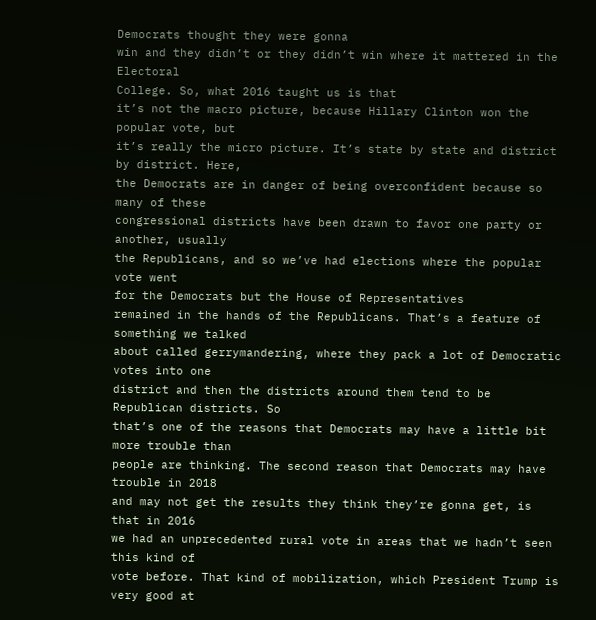Democrats thought they were gonna
win and they didn’t or they didn’t win where it mattered in the Electoral
College. So, what 2016 taught us is that
it’s not the macro picture, because Hillary Clinton won the popular vote, but
it’s really the micro picture. It’s state by state and district by district. Here,
the Democrats are in danger of being overconfident because so many of these
congressional districts have been drawn to favor one party or another, usually
the Republicans, and so we’ve had elections where the popular vote went
for the Democrats but the House of Representatives
remained in the hands of the Republicans. That’s a feature of something we talked
about called gerrymandering, where they pack a lot of Democratic votes into one
district and then the districts around them tend to be Republican districts. So
that’s one of the reasons that Democrats may have a little bit more trouble than
people are thinking. The second reason that Democrats may have trouble in 2018
and may not get the results they think they’re gonna get, is that in 2016
we had an unprecedented rural vote in areas that we hadn’t seen this kind of
vote before. That kind of mobilization, which President Trump is very good at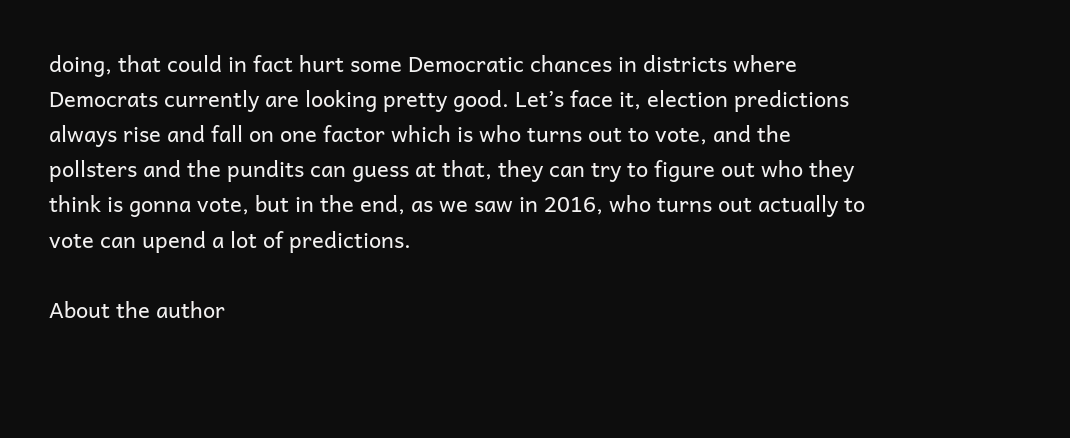doing, that could in fact hurt some Democratic chances in districts where
Democrats currently are looking pretty good. Let’s face it, election predictions
always rise and fall on one factor which is who turns out to vote, and the
pollsters and the pundits can guess at that, they can try to figure out who they
think is gonna vote, but in the end, as we saw in 2016, who turns out actually to
vote can upend a lot of predictions.

About the author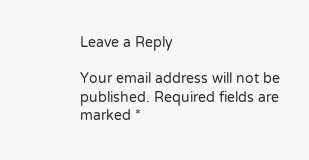Leave a Reply

Your email address will not be published. Required fields are marked *